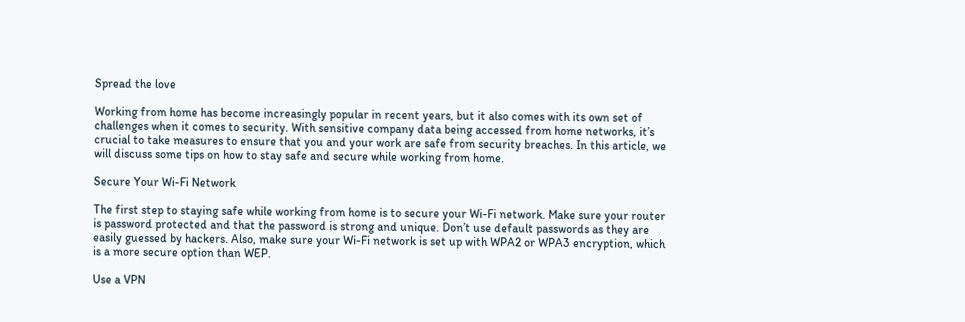Spread the love

Working from home has become increasingly popular in recent years, but it also comes with its own set of challenges when it comes to security. With sensitive company data being accessed from home networks, it’s crucial to take measures to ensure that you and your work are safe from security breaches. In this article, we will discuss some tips on how to stay safe and secure while working from home.

Secure Your Wi-Fi Network

The first step to staying safe while working from home is to secure your Wi-Fi network. Make sure your router is password protected and that the password is strong and unique. Don’t use default passwords as they are easily guessed by hackers. Also, make sure your Wi-Fi network is set up with WPA2 or WPA3 encryption, which is a more secure option than WEP.

Use a VPN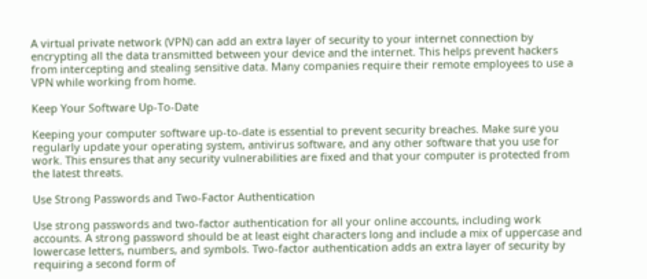A virtual private network (VPN) can add an extra layer of security to your internet connection by encrypting all the data transmitted between your device and the internet. This helps prevent hackers from intercepting and stealing sensitive data. Many companies require their remote employees to use a VPN while working from home.

Keep Your Software Up-To-Date

Keeping your computer software up-to-date is essential to prevent security breaches. Make sure you regularly update your operating system, antivirus software, and any other software that you use for work. This ensures that any security vulnerabilities are fixed and that your computer is protected from the latest threats.

Use Strong Passwords and Two-Factor Authentication

Use strong passwords and two-factor authentication for all your online accounts, including work accounts. A strong password should be at least eight characters long and include a mix of uppercase and lowercase letters, numbers, and symbols. Two-factor authentication adds an extra layer of security by requiring a second form of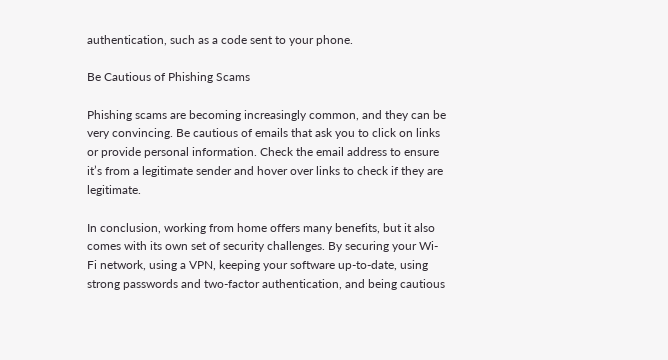authentication, such as a code sent to your phone.

Be Cautious of Phishing Scams

Phishing scams are becoming increasingly common, and they can be very convincing. Be cautious of emails that ask you to click on links or provide personal information. Check the email address to ensure it’s from a legitimate sender and hover over links to check if they are legitimate.

In conclusion, working from home offers many benefits, but it also comes with its own set of security challenges. By securing your Wi-Fi network, using a VPN, keeping your software up-to-date, using strong passwords and two-factor authentication, and being cautious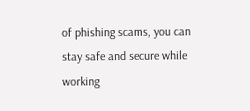of phishing scams, you can stay safe and secure while working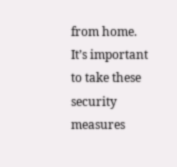from home. It’s important to take these security measures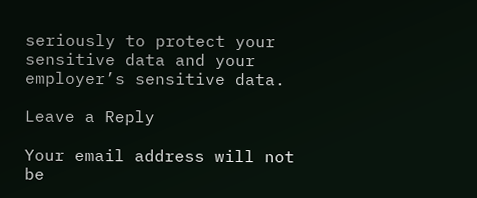seriously to protect your sensitive data and your employer’s sensitive data.

Leave a Reply

Your email address will not be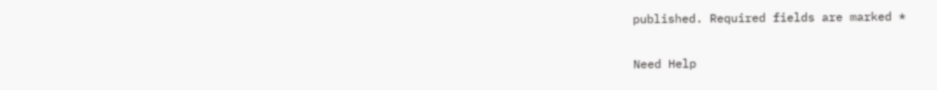published. Required fields are marked *

Need Help